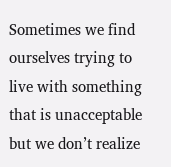Sometimes we find ourselves trying to live with something that is unacceptable but we don’t realize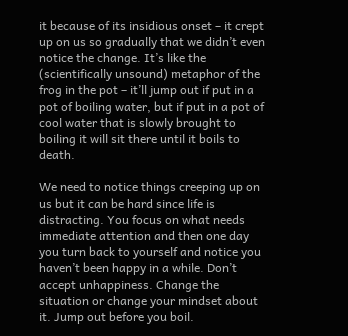it because of its insidious onset – it crept up on us so gradually that we didn’t even notice the change. It’s like the (scientifically unsound) metaphor of the frog in the pot – it’ll jump out if put in a pot of boiling water, but if put in a pot of cool water that is slowly brought to boiling it will sit there until it boils to death.

We need to notice things creeping up on us but it can be hard since life is distracting. You focus on what needs immediate attention and then one day you turn back to yourself and notice you haven’t been happy in a while. Don’t accept unhappiness. Change the situation or change your mindset about it. Jump out before you boil.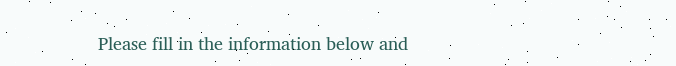Please fill in the information below and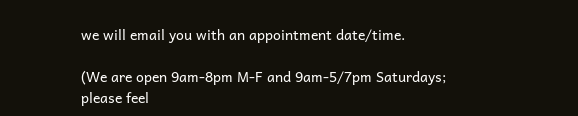we will email you with an appointment date/time.

(We are open 9am-8pm M-F and 9am-5/7pm Saturdays; please feel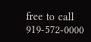free to call 919-572-0000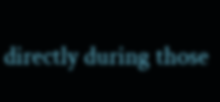directly during those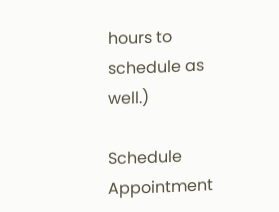hours to schedule as well.)

Schedule Appointment